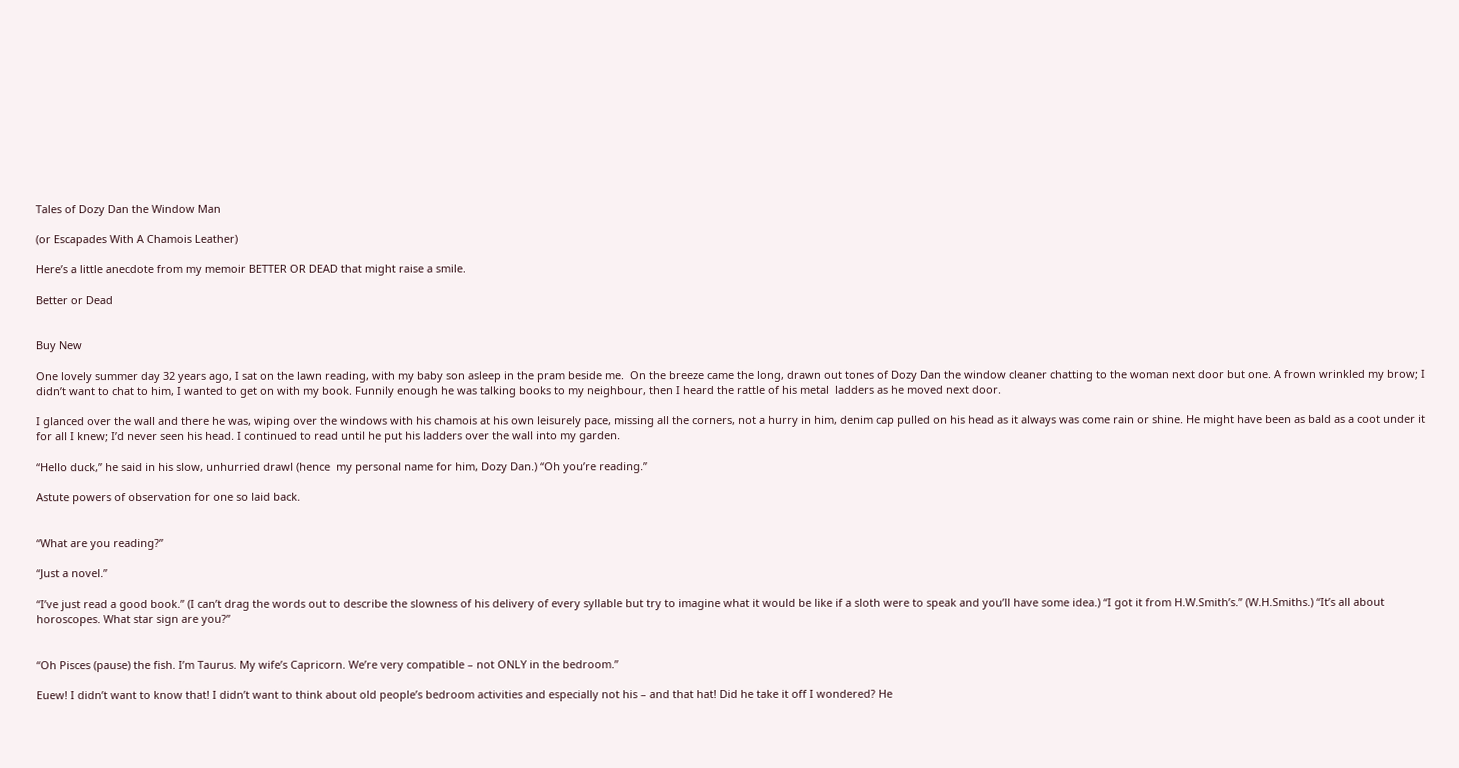Tales of Dozy Dan the Window Man

(or Escapades With A Chamois Leather)

Here’s a little anecdote from my memoir BETTER OR DEAD that might raise a smile.

Better or Dead


Buy New

One lovely summer day 32 years ago, I sat on the lawn reading, with my baby son asleep in the pram beside me.  On the breeze came the long, drawn out tones of Dozy Dan the window cleaner chatting to the woman next door but one. A frown wrinkled my brow; I didn’t want to chat to him, I wanted to get on with my book. Funnily enough he was talking books to my neighbour, then I heard the rattle of his metal  ladders as he moved next door.

I glanced over the wall and there he was, wiping over the windows with his chamois at his own leisurely pace, missing all the corners, not a hurry in him, denim cap pulled on his head as it always was come rain or shine. He might have been as bald as a coot under it for all I knew; I’d never seen his head. I continued to read until he put his ladders over the wall into my garden.

“Hello duck,” he said in his slow, unhurried drawl (hence  my personal name for him, Dozy Dan.) “Oh you’re reading.”

Astute powers of observation for one so laid back.


“What are you reading?”

“Just a novel.”

“I’ve just read a good book.” (I can’t drag the words out to describe the slowness of his delivery of every syllable but try to imagine what it would be like if a sloth were to speak and you’ll have some idea.) “I got it from H.W.Smith’s.” (W.H.Smiths.) “It’s all about horoscopes. What star sign are you?”


“Oh Pisces (pause) the fish. I’m Taurus. My wife’s Capricorn. We’re very compatible – not ONLY in the bedroom.”

Euew! I didn’t want to know that! I didn’t want to think about old people’s bedroom activities and especially not his – and that hat! Did he take it off I wondered? He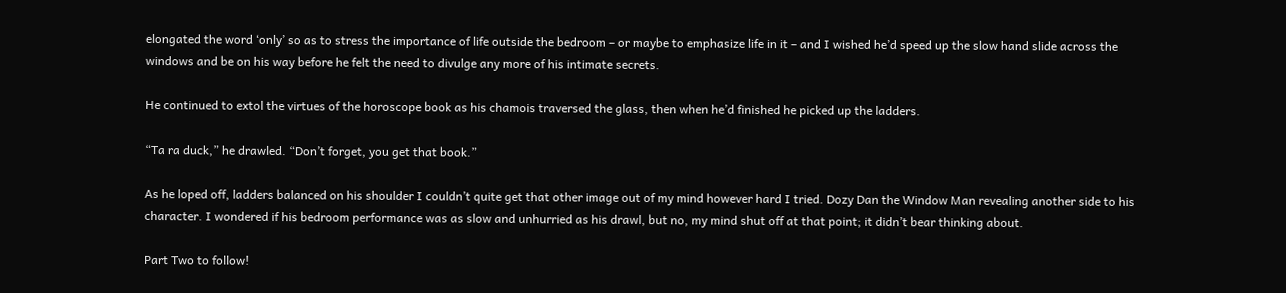elongated the word ‘only’ so as to stress the importance of life outside the bedroom – or maybe to emphasize life in it – and I wished he’d speed up the slow hand slide across the windows and be on his way before he felt the need to divulge any more of his intimate secrets.

He continued to extol the virtues of the horoscope book as his chamois traversed the glass, then when he’d finished he picked up the ladders.

“Ta ra duck,” he drawled. “Don’t forget, you get that book.”

As he loped off, ladders balanced on his shoulder I couldn’t quite get that other image out of my mind however hard I tried. Dozy Dan the Window Man revealing another side to his character. I wondered if his bedroom performance was as slow and unhurried as his drawl, but no, my mind shut off at that point; it didn’t bear thinking about.

Part Two to follow!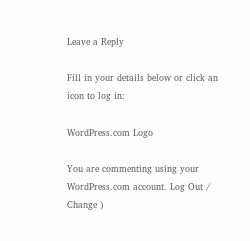Leave a Reply

Fill in your details below or click an icon to log in:

WordPress.com Logo

You are commenting using your WordPress.com account. Log Out /  Change )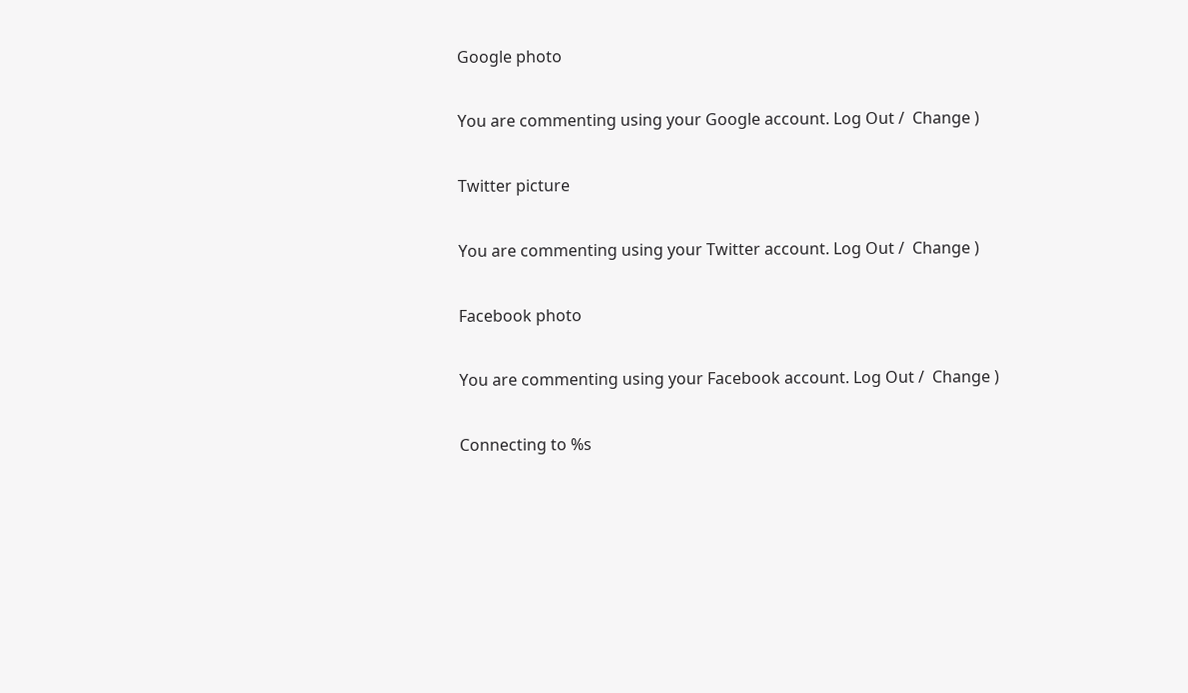Google photo

You are commenting using your Google account. Log Out /  Change )

Twitter picture

You are commenting using your Twitter account. Log Out /  Change )

Facebook photo

You are commenting using your Facebook account. Log Out /  Change )

Connecting to %s